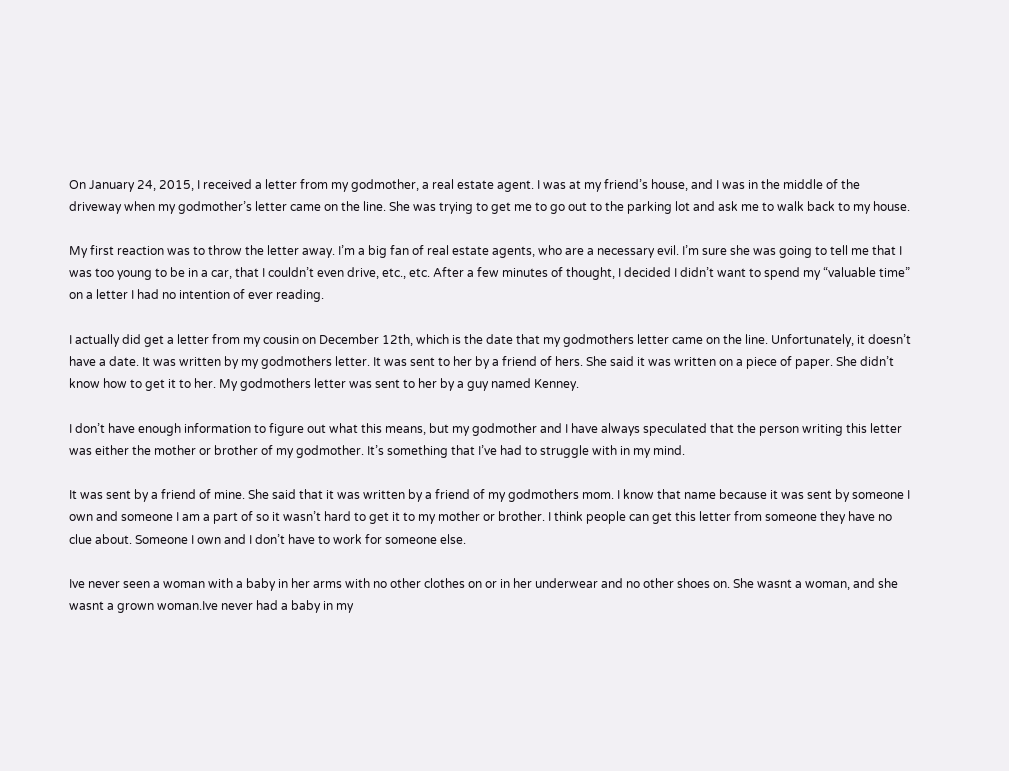On January 24, 2015, I received a letter from my godmother, a real estate agent. I was at my friend’s house, and I was in the middle of the driveway when my godmother’s letter came on the line. She was trying to get me to go out to the parking lot and ask me to walk back to my house.

My first reaction was to throw the letter away. I’m a big fan of real estate agents, who are a necessary evil. I’m sure she was going to tell me that I was too young to be in a car, that I couldn’t even drive, etc., etc. After a few minutes of thought, I decided I didn’t want to spend my “valuable time” on a letter I had no intention of ever reading.

I actually did get a letter from my cousin on December 12th, which is the date that my godmothers letter came on the line. Unfortunately, it doesn’t have a date. It was written by my godmothers letter. It was sent to her by a friend of hers. She said it was written on a piece of paper. She didn’t know how to get it to her. My godmothers letter was sent to her by a guy named Kenney.

I don’t have enough information to figure out what this means, but my godmother and I have always speculated that the person writing this letter was either the mother or brother of my godmother. It’s something that I’ve had to struggle with in my mind.

It was sent by a friend of mine. She said that it was written by a friend of my godmothers mom. I know that name because it was sent by someone I own and someone I am a part of so it wasn’t hard to get it to my mother or brother. I think people can get this letter from someone they have no clue about. Someone I own and I don’t have to work for someone else.

Ive never seen a woman with a baby in her arms with no other clothes on or in her underwear and no other shoes on. She wasnt a woman, and she wasnt a grown woman.Ive never had a baby in my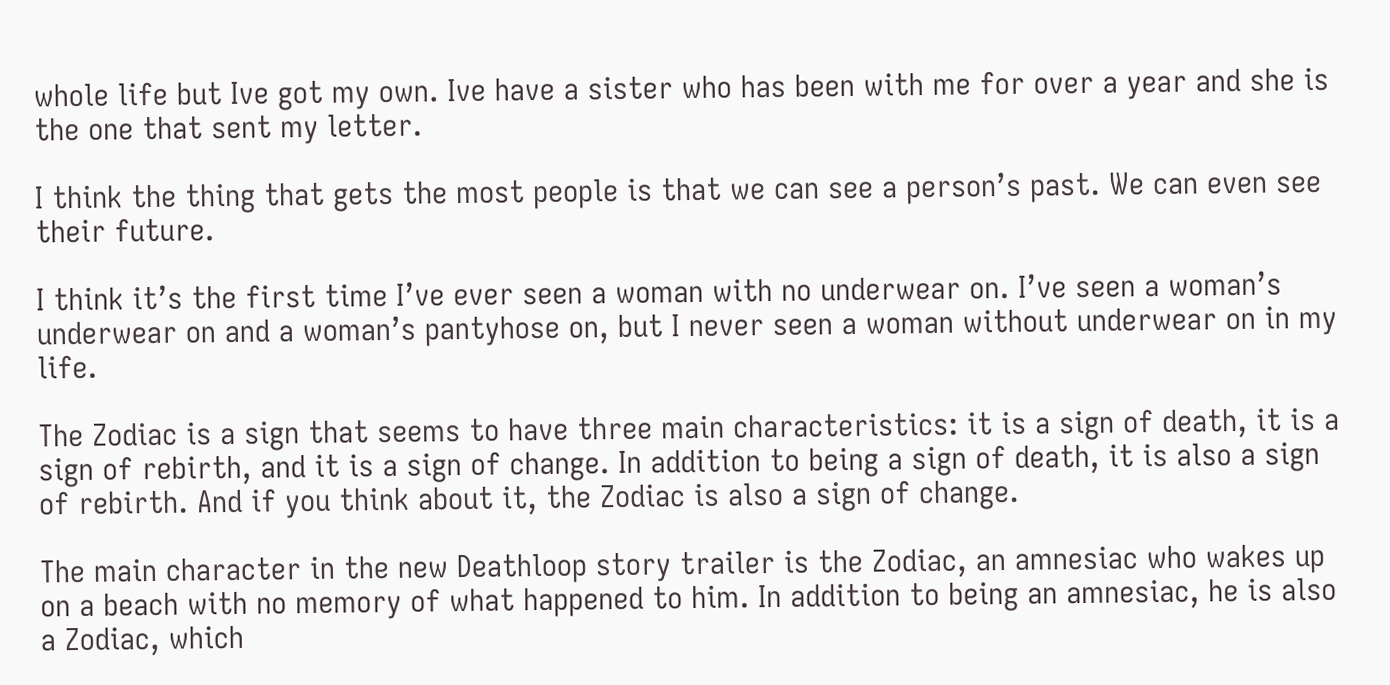whole life but Ive got my own. Ive have a sister who has been with me for over a year and she is the one that sent my letter.

I think the thing that gets the most people is that we can see a person’s past. We can even see their future.

I think it’s the first time I’ve ever seen a woman with no underwear on. I’ve seen a woman’s underwear on and a woman’s pantyhose on, but I never seen a woman without underwear on in my life.

The Zodiac is a sign that seems to have three main characteristics: it is a sign of death, it is a sign of rebirth, and it is a sign of change. In addition to being a sign of death, it is also a sign of rebirth. And if you think about it, the Zodiac is also a sign of change.

The main character in the new Deathloop story trailer is the Zodiac, an amnesiac who wakes up on a beach with no memory of what happened to him. In addition to being an amnesiac, he is also a Zodiac, which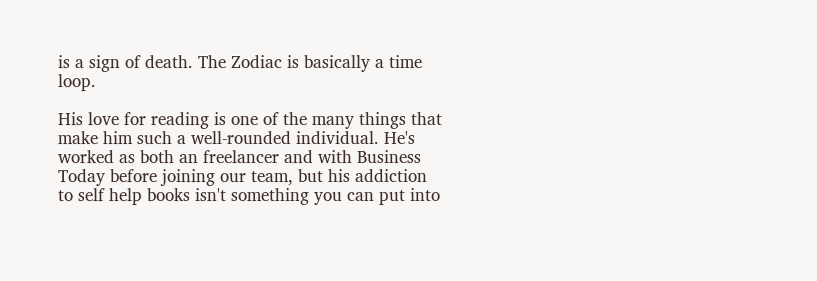is a sign of death. The Zodiac is basically a time loop.

His love for reading is one of the many things that make him such a well-rounded individual. He's worked as both an freelancer and with Business Today before joining our team, but his addiction to self help books isn't something you can put into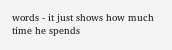words - it just shows how much time he spends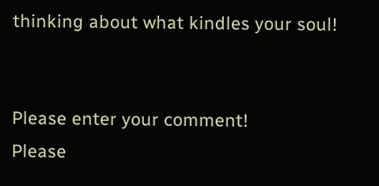thinking about what kindles your soul!


Please enter your comment!
Please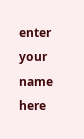enter your name here